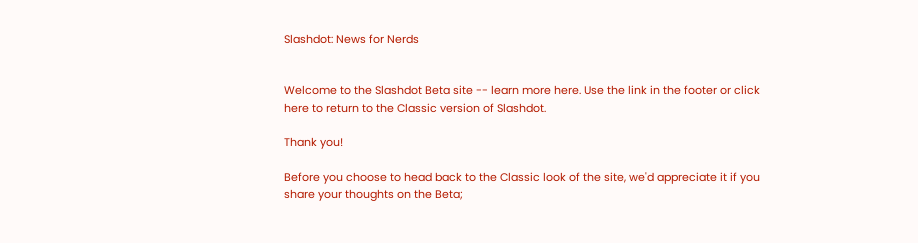Slashdot: News for Nerds


Welcome to the Slashdot Beta site -- learn more here. Use the link in the footer or click here to return to the Classic version of Slashdot.

Thank you!

Before you choose to head back to the Classic look of the site, we'd appreciate it if you share your thoughts on the Beta;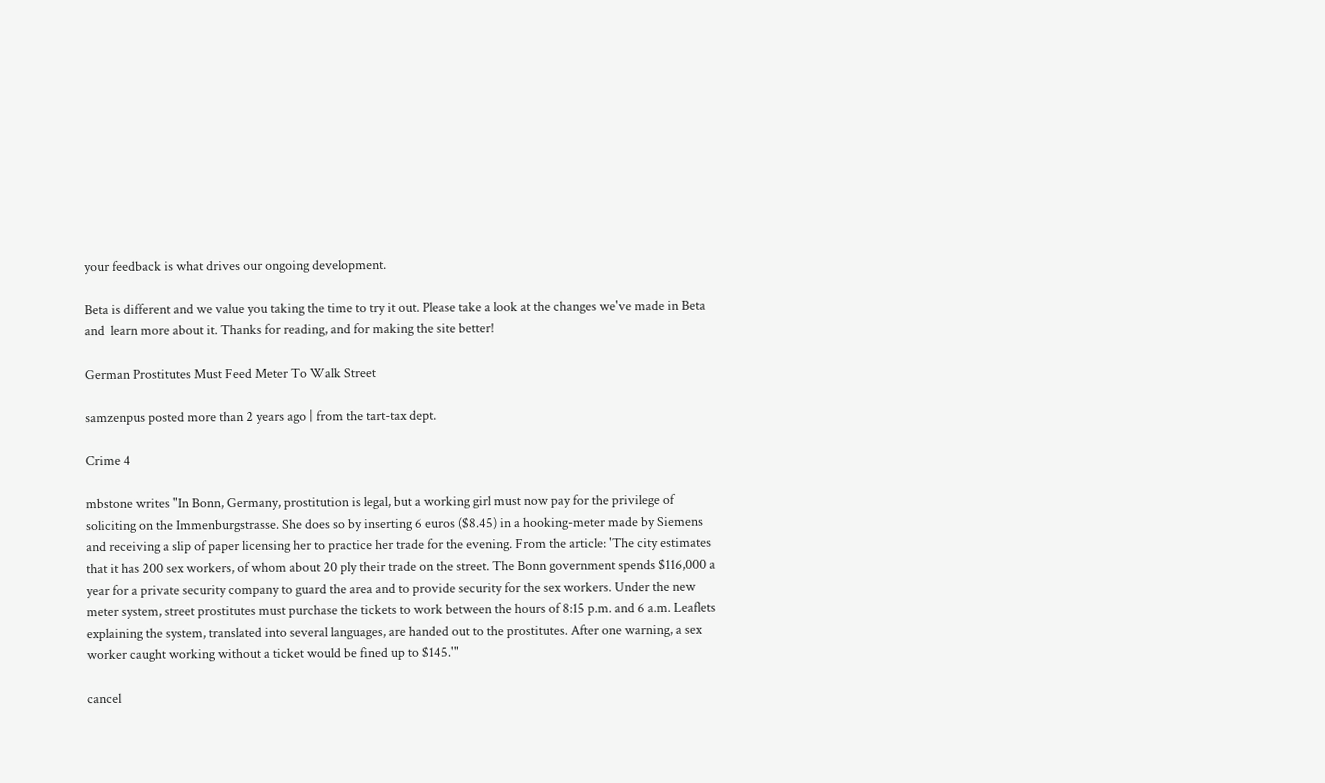your feedback is what drives our ongoing development.

Beta is different and we value you taking the time to try it out. Please take a look at the changes we've made in Beta and  learn more about it. Thanks for reading, and for making the site better!

German Prostitutes Must Feed Meter To Walk Street

samzenpus posted more than 2 years ago | from the tart-tax dept.

Crime 4

mbstone writes "In Bonn, Germany, prostitution is legal, but a working girl must now pay for the privilege of soliciting on the Immenburgstrasse. She does so by inserting 6 euros ($8.45) in a hooking-meter made by Siemens and receiving a slip of paper licensing her to practice her trade for the evening. From the article: 'The city estimates that it has 200 sex workers, of whom about 20 ply their trade on the street. The Bonn government spends $116,000 a year for a private security company to guard the area and to provide security for the sex workers. Under the new meter system, street prostitutes must purchase the tickets to work between the hours of 8:15 p.m. and 6 a.m. Leaflets explaining the system, translated into several languages, are handed out to the prostitutes. After one warning, a sex worker caught working without a ticket would be fined up to $145.'"

cancel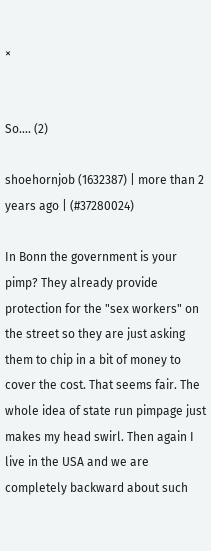×


So.... (2)

shoehornjob (1632387) | more than 2 years ago | (#37280024)

In Bonn the government is your pimp? They already provide protection for the "sex workers" on the street so they are just asking them to chip in a bit of money to cover the cost. That seems fair. The whole idea of state run pimpage just makes my head swirl. Then again I live in the USA and we are completely backward about such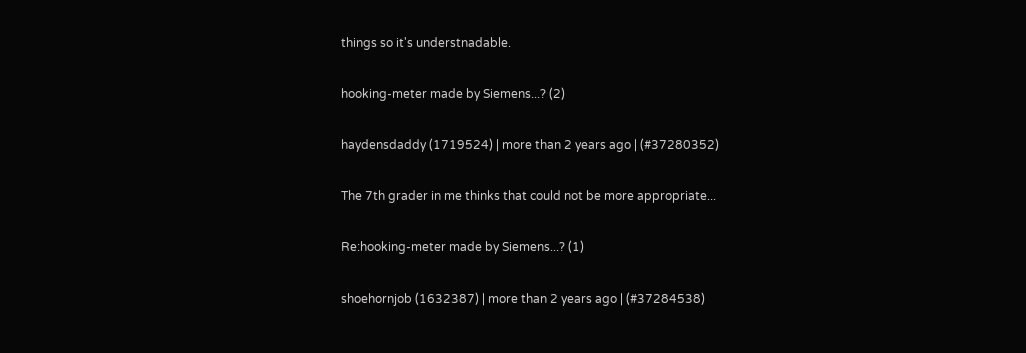things so it's understnadable.

hooking-meter made by Siemens...? (2)

haydensdaddy (1719524) | more than 2 years ago | (#37280352)

The 7th grader in me thinks that could not be more appropriate...

Re:hooking-meter made by Siemens...? (1)

shoehornjob (1632387) | more than 2 years ago | (#37284538)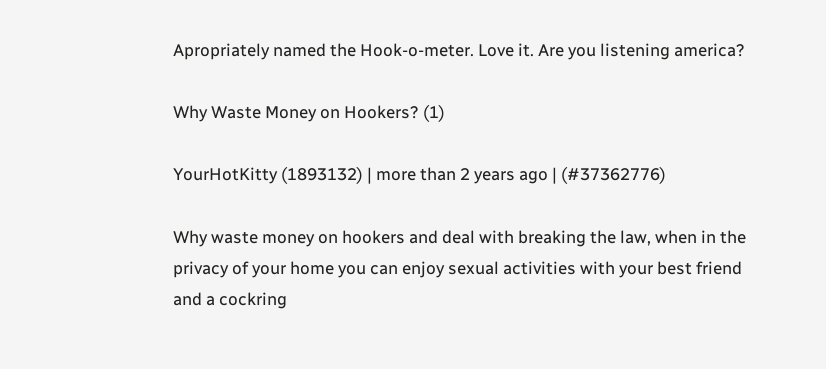Apropriately named the Hook-o-meter. Love it. Are you listening america?

Why Waste Money on Hookers? (1)

YourHotKitty (1893132) | more than 2 years ago | (#37362776)

Why waste money on hookers and deal with breaking the law, when in the privacy of your home you can enjoy sexual activities with your best friend and a cockring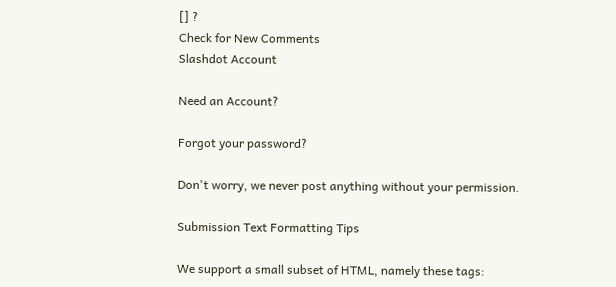[] ?
Check for New Comments
Slashdot Account

Need an Account?

Forgot your password?

Don't worry, we never post anything without your permission.

Submission Text Formatting Tips

We support a small subset of HTML, namely these tags: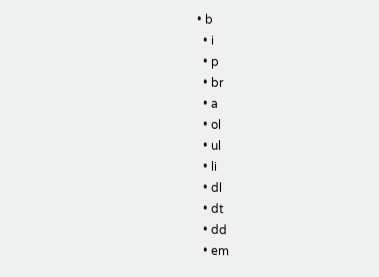• b
  • i
  • p
  • br
  • a
  • ol
  • ul
  • li
  • dl
  • dt
  • dd
  • em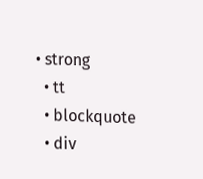• strong
  • tt
  • blockquote
  • div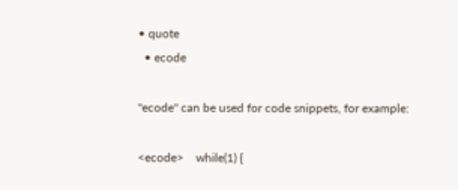• quote
  • ecode

"ecode" can be used for code snippets, for example:

<ecode>    while(1) {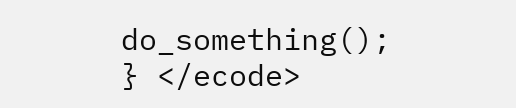do_something(); } </ecode>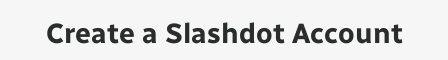Create a Slashdot Account